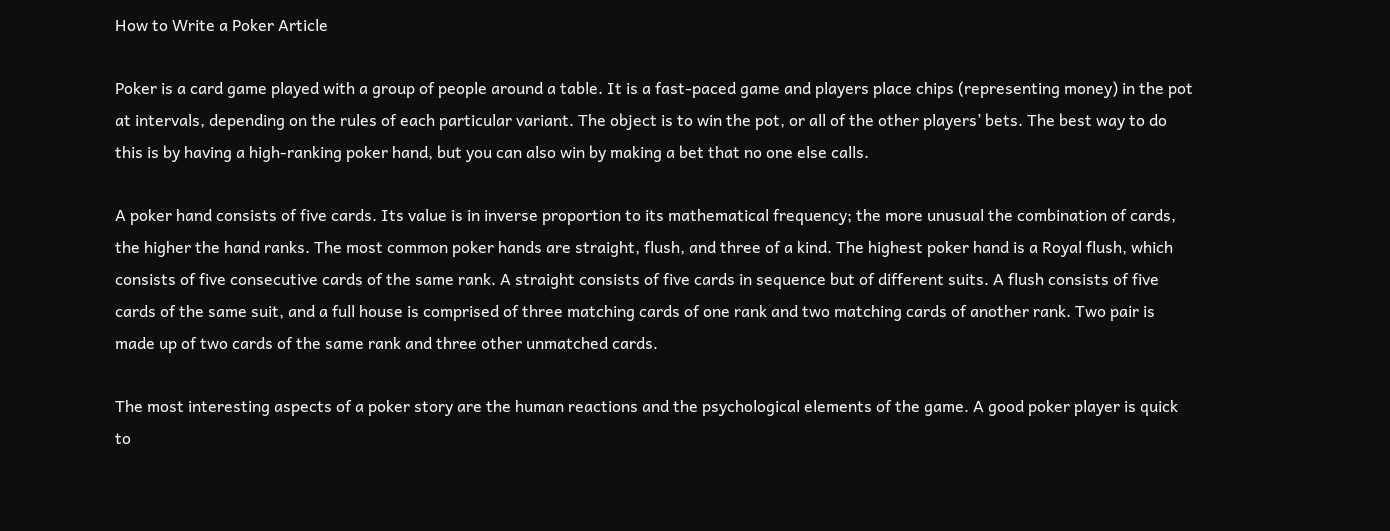How to Write a Poker Article

Poker is a card game played with a group of people around a table. It is a fast-paced game and players place chips (representing money) in the pot at intervals, depending on the rules of each particular variant. The object is to win the pot, or all of the other players’ bets. The best way to do this is by having a high-ranking poker hand, but you can also win by making a bet that no one else calls.

A poker hand consists of five cards. Its value is in inverse proportion to its mathematical frequency; the more unusual the combination of cards, the higher the hand ranks. The most common poker hands are straight, flush, and three of a kind. The highest poker hand is a Royal flush, which consists of five consecutive cards of the same rank. A straight consists of five cards in sequence but of different suits. A flush consists of five cards of the same suit, and a full house is comprised of three matching cards of one rank and two matching cards of another rank. Two pair is made up of two cards of the same rank and three other unmatched cards.

The most interesting aspects of a poker story are the human reactions and the psychological elements of the game. A good poker player is quick to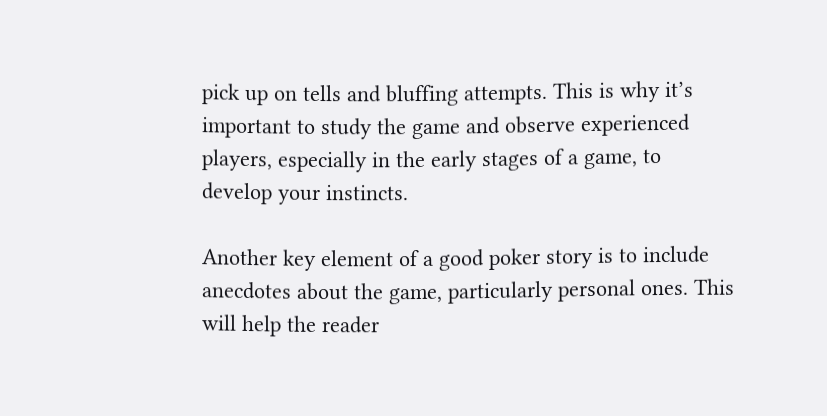pick up on tells and bluffing attempts. This is why it’s important to study the game and observe experienced players, especially in the early stages of a game, to develop your instincts.

Another key element of a good poker story is to include anecdotes about the game, particularly personal ones. This will help the reader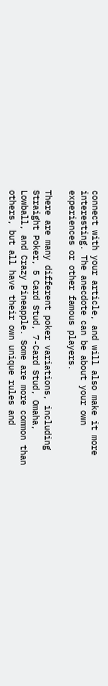connect with your article, and will also make it more interesting. The anecdote can be about your own experiences or other famous players.

There are many different poker variations, including Straight Poker, 5 Card Stud, 7-Card Stud, Omaha, Lowball, and Crazy Pineapple. Some are more common than others, but all have their own unique rules and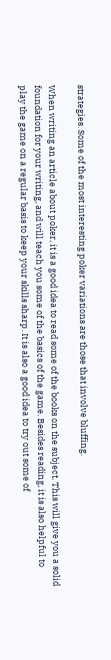strategies. Some of the most interesting poker variations are those that involve bluffing.

When writing an article about poker, it is a good idea to read some of the books on the subject. This will give you a solid foundation for your writing, and will teach you some of the basics of the game. Besides reading, it is also helpful to play the game on a regular basis to keep your skills sharp. It is also a good idea to try out some of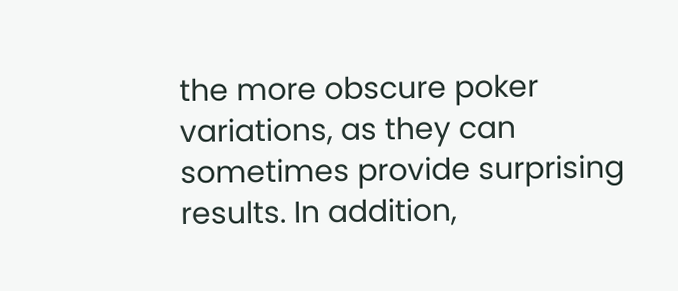the more obscure poker variations, as they can sometimes provide surprising results. In addition,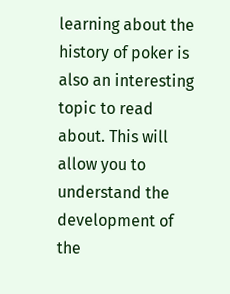learning about the history of poker is also an interesting topic to read about. This will allow you to understand the development of the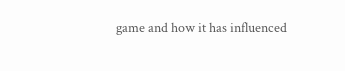game and how it has influenced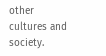other cultures and society.